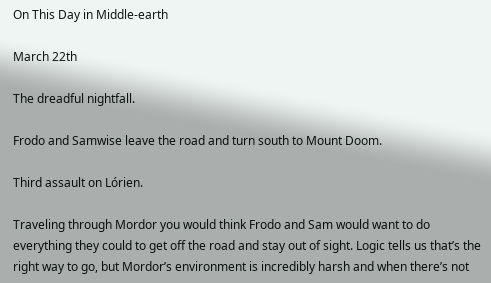On This Day in Middle-earth

March 22th

The dreadful nightfall.

Frodo and Samwise leave the road and turn south to Mount Doom.

Third assault on Lórien.

Traveling through Mordor you would think Frodo and Sam would want to do everything they could to get off the road and stay out of sight. Logic tells us that’s the right way to go, but Mordor’s environment is incredibly harsh and when there’s not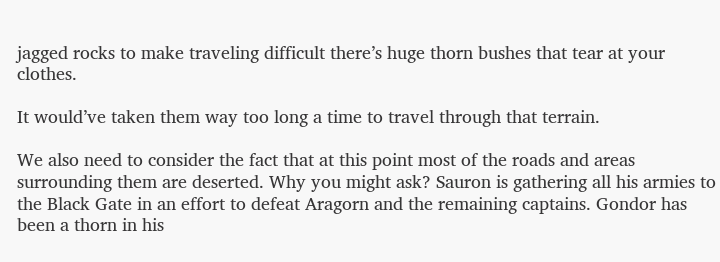jagged rocks to make traveling difficult there’s huge thorn bushes that tear at your clothes.

It would’ve taken them way too long a time to travel through that terrain.

We also need to consider the fact that at this point most of the roads and areas surrounding them are deserted. Why you might ask? Sauron is gathering all his armies to the Black Gate in an effort to defeat Aragorn and the remaining captains. Gondor has been a thorn in his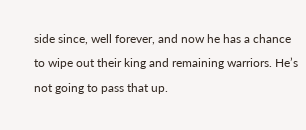side since, well forever, and now he has a chance to wipe out their king and remaining warriors. He’s not going to pass that up.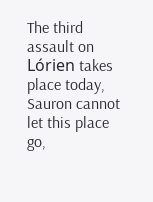The third assault on Lórien takes place today, Sauron cannot let this place go,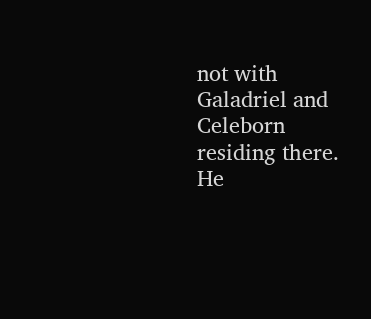not with Galadriel and Celeborn residing there. He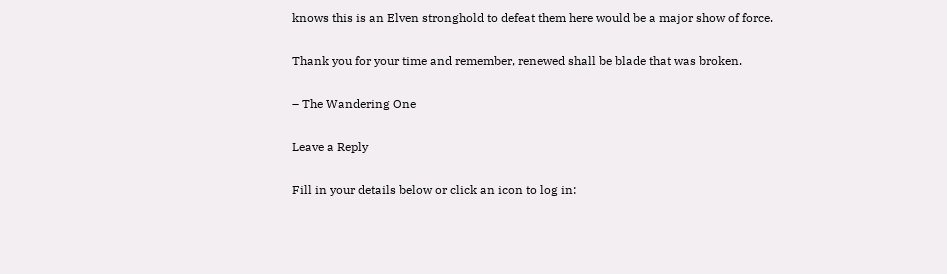knows this is an Elven stronghold to defeat them here would be a major show of force.

Thank you for your time and remember, renewed shall be blade that was broken.

– The Wandering One

Leave a Reply

Fill in your details below or click an icon to log in: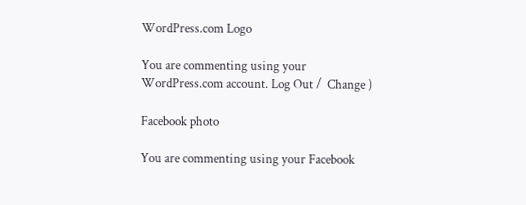WordPress.com Logo

You are commenting using your WordPress.com account. Log Out /  Change )

Facebook photo

You are commenting using your Facebook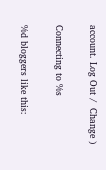account. Log Out /  Change )

Connecting to %s

%d bloggers like this: